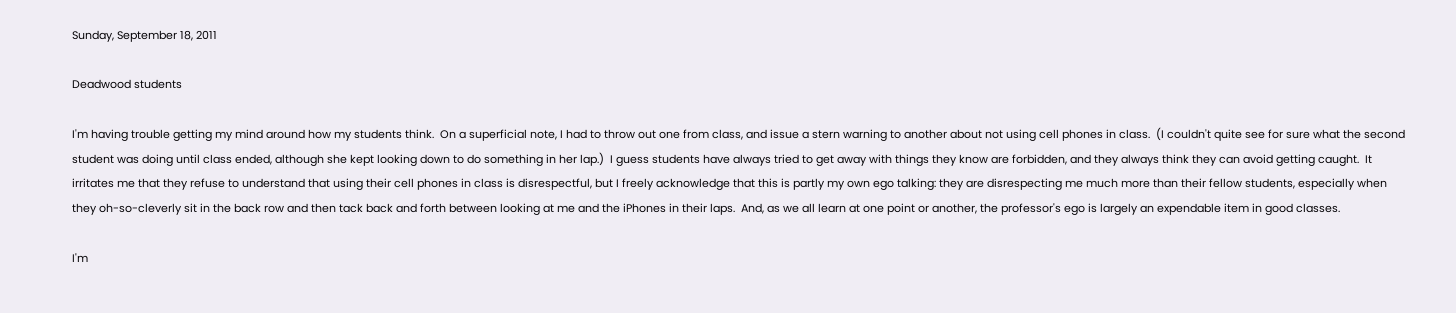Sunday, September 18, 2011

Deadwood students

I'm having trouble getting my mind around how my students think.  On a superficial note, I had to throw out one from class, and issue a stern warning to another about not using cell phones in class.  (I couldn't quite see for sure what the second student was doing until class ended, although she kept looking down to do something in her lap.)  I guess students have always tried to get away with things they know are forbidden, and they always think they can avoid getting caught.  It irritates me that they refuse to understand that using their cell phones in class is disrespectful, but I freely acknowledge that this is partly my own ego talking: they are disrespecting me much more than their fellow students, especially when they oh-so-cleverly sit in the back row and then tack back and forth between looking at me and the iPhones in their laps.  And, as we all learn at one point or another, the professor's ego is largely an expendable item in good classes.

I'm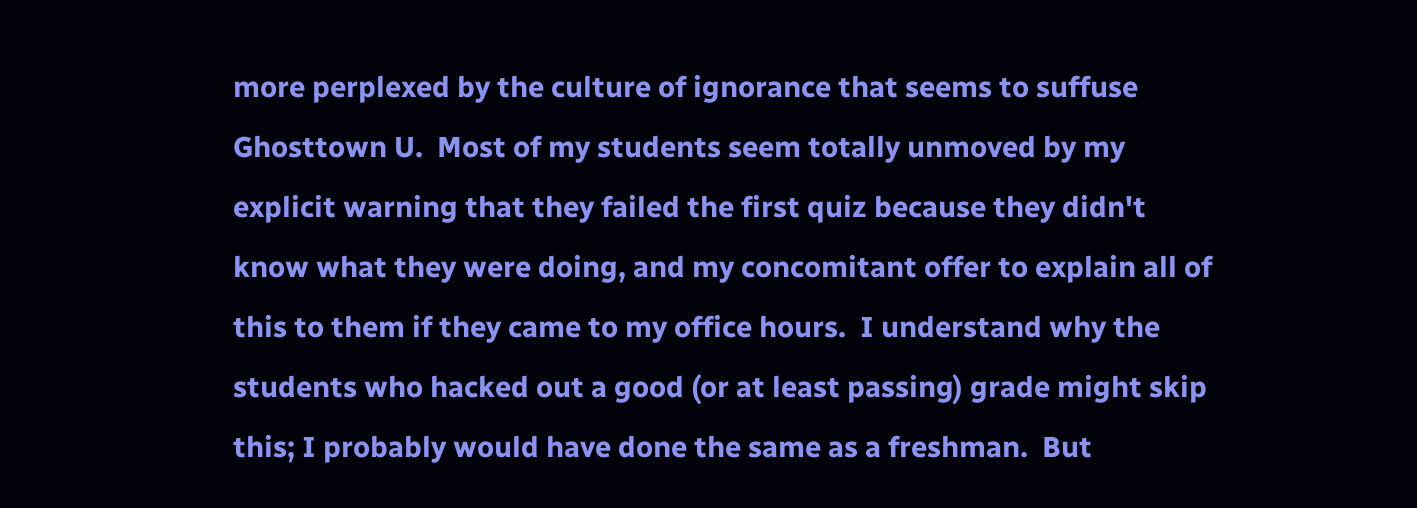more perplexed by the culture of ignorance that seems to suffuse Ghosttown U.  Most of my students seem totally unmoved by my explicit warning that they failed the first quiz because they didn't know what they were doing, and my concomitant offer to explain all of this to them if they came to my office hours.  I understand why the students who hacked out a good (or at least passing) grade might skip this; I probably would have done the same as a freshman.  But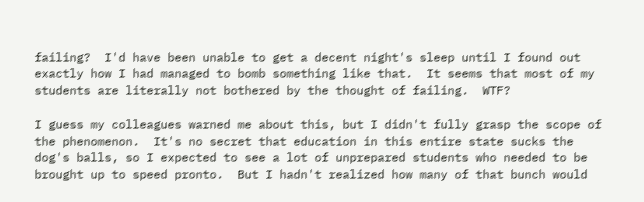failing?  I'd have been unable to get a decent night's sleep until I found out exactly how I had managed to bomb something like that.  It seems that most of my students are literally not bothered by the thought of failing.  WTF?

I guess my colleagues warned me about this, but I didn't fully grasp the scope of the phenomenon.  It's no secret that education in this entire state sucks the dog's balls, so I expected to see a lot of unprepared students who needed to be brought up to speed pronto.  But I hadn't realized how many of that bunch would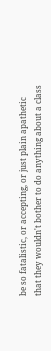be so fatalistic, or accepting, or just plain apathetic that they wouldn't bother to do anything about a class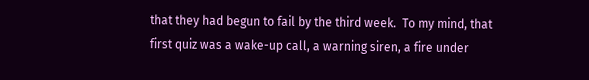that they had begun to fail by the third week.  To my mind, that first quiz was a wake-up call, a warning siren, a fire under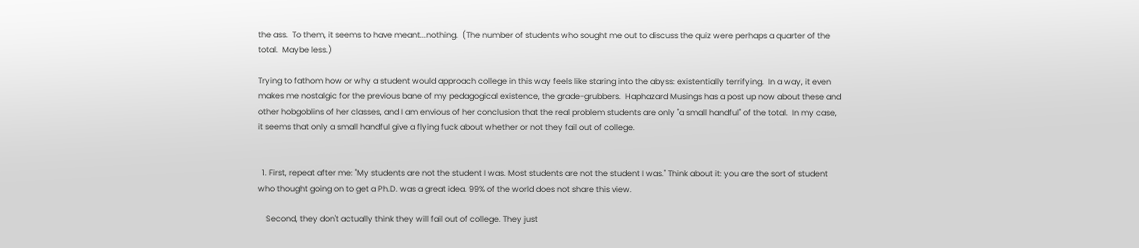the ass.  To them, it seems to have meant...nothing.  (The number of students who sought me out to discuss the quiz were perhaps a quarter of the total.  Maybe less.)

Trying to fathom how or why a student would approach college in this way feels like staring into the abyss: existentially terrifying.  In a way, it even makes me nostalgic for the previous bane of my pedagogical existence, the grade-grubbers.  Haphazard Musings has a post up now about these and other hobgoblins of her classes, and I am envious of her conclusion that the real problem students are only "a small handful" of the total.  In my case, it seems that only a small handful give a flying fuck about whether or not they fail out of college.


  1. First, repeat after me: "My students are not the student I was. Most students are not the student I was." Think about it: you are the sort of student who thought going on to get a Ph.D. was a great idea. 99% of the world does not share this view.

    Second, they don't actually think they will fail out of college. They just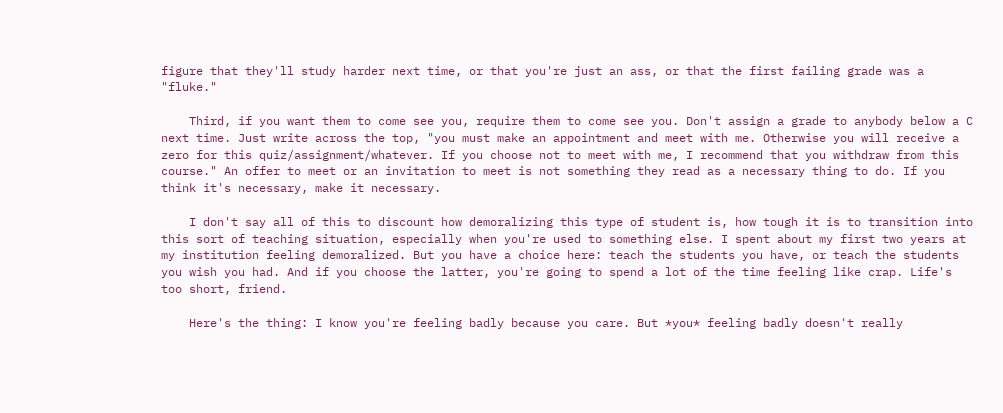figure that they'll study harder next time, or that you're just an ass, or that the first failing grade was a "fluke."

    Third, if you want them to come see you, require them to come see you. Don't assign a grade to anybody below a C next time. Just write across the top, "you must make an appointment and meet with me. Otherwise you will receive a zero for this quiz/assignment/whatever. If you choose not to meet with me, I recommend that you withdraw from this course." An offer to meet or an invitation to meet is not something they read as a necessary thing to do. If you think it's necessary, make it necessary.

    I don't say all of this to discount how demoralizing this type of student is, how tough it is to transition into this sort of teaching situation, especially when you're used to something else. I spent about my first two years at my institution feeling demoralized. But you have a choice here: teach the students you have, or teach the students you wish you had. And if you choose the latter, you're going to spend a lot of the time feeling like crap. Life's too short, friend.

    Here's the thing: I know you're feeling badly because you care. But *you* feeling badly doesn't really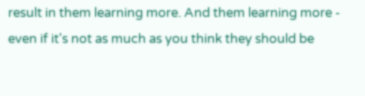result in them learning more. And them learning more - even if it's not as much as you think they should be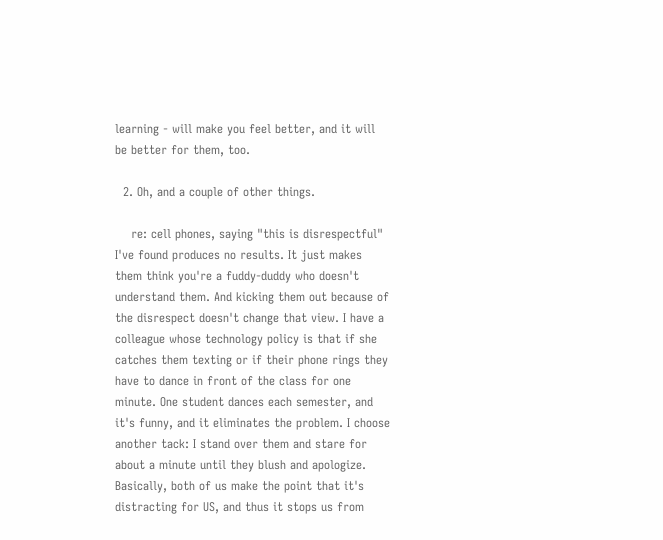learning - will make you feel better, and it will be better for them, too.

  2. Oh, and a couple of other things.

    re: cell phones, saying "this is disrespectful" I've found produces no results. It just makes them think you're a fuddy-duddy who doesn't understand them. And kicking them out because of the disrespect doesn't change that view. I have a colleague whose technology policy is that if she catches them texting or if their phone rings they have to dance in front of the class for one minute. One student dances each semester, and it's funny, and it eliminates the problem. I choose another tack: I stand over them and stare for about a minute until they blush and apologize. Basically, both of us make the point that it's distracting for US, and thus it stops us from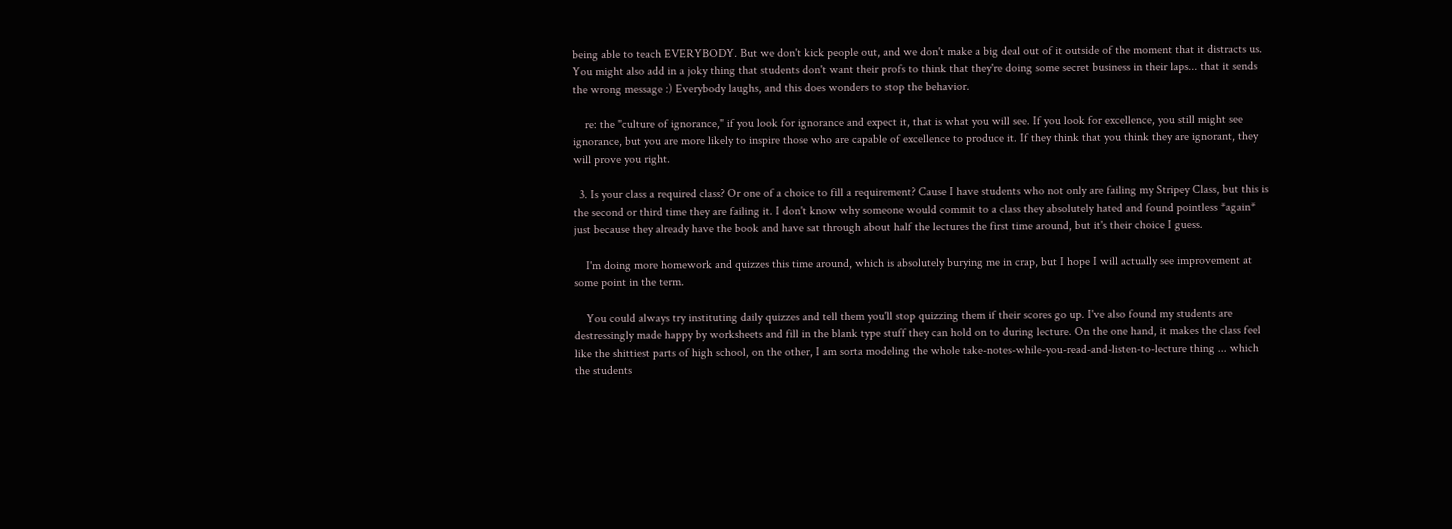being able to teach EVERYBODY. But we don't kick people out, and we don't make a big deal out of it outside of the moment that it distracts us. You might also add in a joky thing that students don't want their profs to think that they're doing some secret business in their laps... that it sends the wrong message :) Everybody laughs, and this does wonders to stop the behavior.

    re: the "culture of ignorance," if you look for ignorance and expect it, that is what you will see. If you look for excellence, you still might see ignorance, but you are more likely to inspire those who are capable of excellence to produce it. If they think that you think they are ignorant, they will prove you right.

  3. Is your class a required class? Or one of a choice to fill a requirement? Cause I have students who not only are failing my Stripey Class, but this is the second or third time they are failing it. I don't know why someone would commit to a class they absolutely hated and found pointless *again* just because they already have the book and have sat through about half the lectures the first time around, but it's their choice I guess.

    I'm doing more homework and quizzes this time around, which is absolutely burying me in crap, but I hope I will actually see improvement at some point in the term.

    You could always try instituting daily quizzes and tell them you'll stop quizzing them if their scores go up. I've also found my students are destressingly made happy by worksheets and fill in the blank type stuff they can hold on to during lecture. On the one hand, it makes the class feel like the shittiest parts of high school, on the other, I am sorta modeling the whole take-notes-while-you-read-and-listen-to-lecture thing ... which the students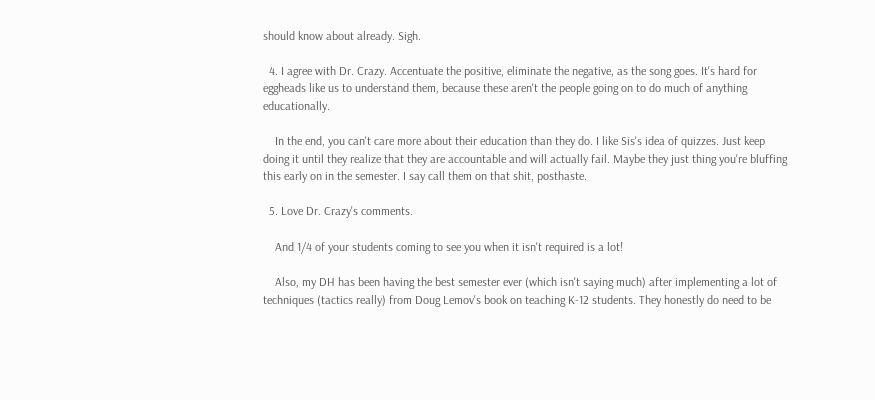should know about already. Sigh.

  4. I agree with Dr. Crazy. Accentuate the positive, eliminate the negative, as the song goes. It's hard for eggheads like us to understand them, because these aren't the people going on to do much of anything educationally.

    In the end, you can't care more about their education than they do. I like Sis's idea of quizzes. Just keep doing it until they realize that they are accountable and will actually fail. Maybe they just thing you're bluffing this early on in the semester. I say call them on that shit, posthaste.

  5. Love Dr. Crazy's comments.

    And 1/4 of your students coming to see you when it isn't required is a lot!

    Also, my DH has been having the best semester ever (which isn't saying much) after implementing a lot of techniques (tactics really) from Doug Lemov's book on teaching K-12 students. They honestly do need to be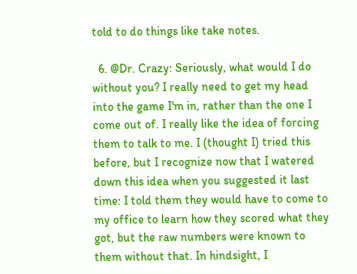told to do things like take notes.

  6. @Dr. Crazy: Seriously, what would I do without you? I really need to get my head into the game I'm in, rather than the one I come out of. I really like the idea of forcing them to talk to me. I (thought I) tried this before, but I recognize now that I watered down this idea when you suggested it last time: I told them they would have to come to my office to learn how they scored what they got, but the raw numbers were known to them without that. In hindsight, I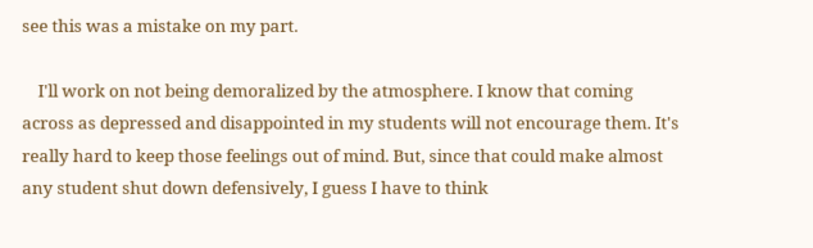see this was a mistake on my part.

    I'll work on not being demoralized by the atmosphere. I know that coming across as depressed and disappointed in my students will not encourage them. It's really hard to keep those feelings out of mind. But, since that could make almost any student shut down defensively, I guess I have to think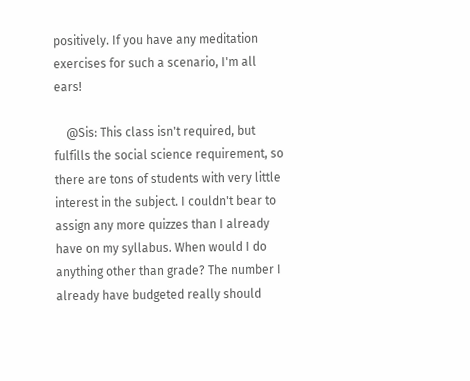positively. If you have any meditation exercises for such a scenario, I'm all ears!

    @Sis: This class isn't required, but fulfills the social science requirement, so there are tons of students with very little interest in the subject. I couldn't bear to assign any more quizzes than I already have on my syllabus. When would I do anything other than grade? The number I already have budgeted really should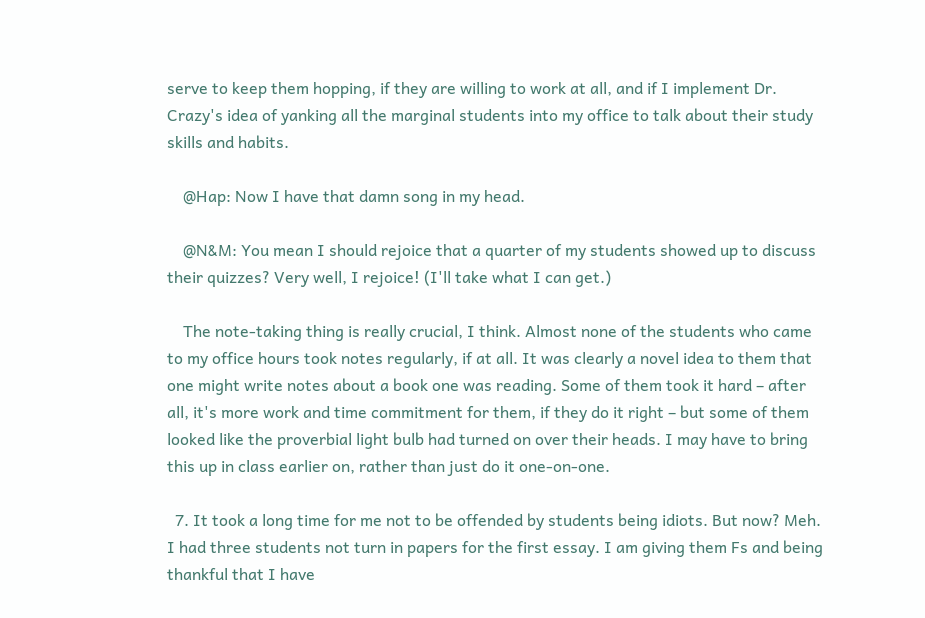serve to keep them hopping, if they are willing to work at all, and if I implement Dr. Crazy's idea of yanking all the marginal students into my office to talk about their study skills and habits.

    @Hap: Now I have that damn song in my head.

    @N&M: You mean I should rejoice that a quarter of my students showed up to discuss their quizzes? Very well, I rejoice! (I'll take what I can get.)

    The note-taking thing is really crucial, I think. Almost none of the students who came to my office hours took notes regularly, if at all. It was clearly a novel idea to them that one might write notes about a book one was reading. Some of them took it hard – after all, it's more work and time commitment for them, if they do it right – but some of them looked like the proverbial light bulb had turned on over their heads. I may have to bring this up in class earlier on, rather than just do it one-on-one.

  7. It took a long time for me not to be offended by students being idiots. But now? Meh. I had three students not turn in papers for the first essay. I am giving them Fs and being thankful that I have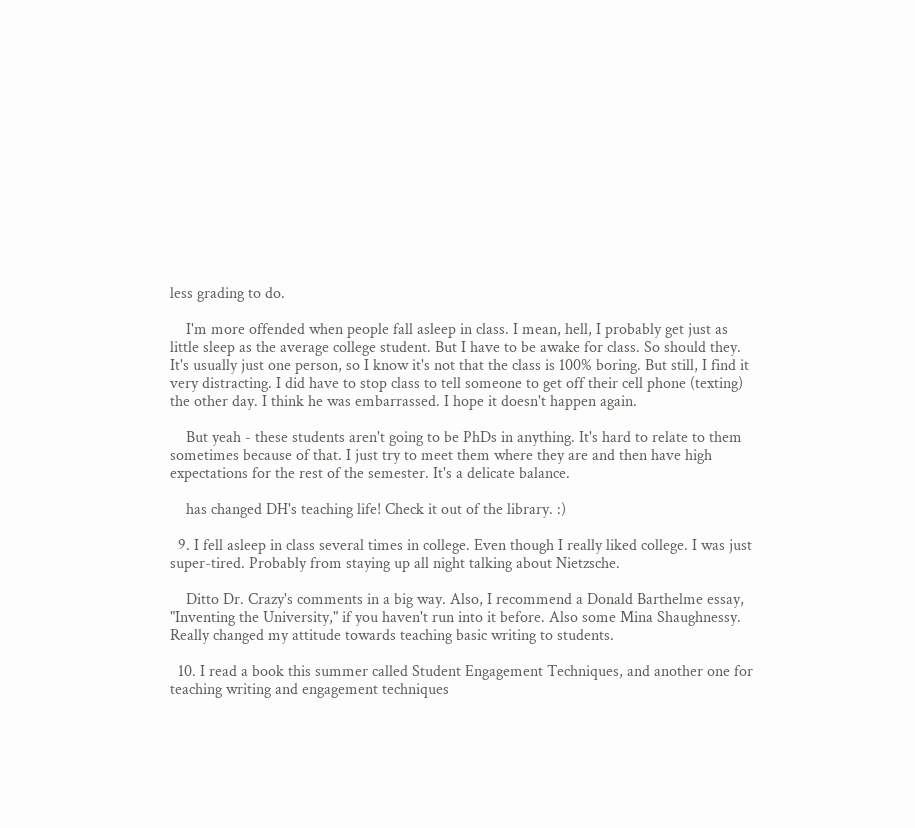less grading to do.

    I'm more offended when people fall asleep in class. I mean, hell, I probably get just as little sleep as the average college student. But I have to be awake for class. So should they. It's usually just one person, so I know it's not that the class is 100% boring. But still, I find it very distracting. I did have to stop class to tell someone to get off their cell phone (texting) the other day. I think he was embarrassed. I hope it doesn't happen again.

    But yeah - these students aren't going to be PhDs in anything. It's hard to relate to them sometimes because of that. I just try to meet them where they are and then have high expectations for the rest of the semester. It's a delicate balance.

    has changed DH's teaching life! Check it out of the library. :)

  9. I fell asleep in class several times in college. Even though I really liked college. I was just super-tired. Probably from staying up all night talking about Nietzsche.

    Ditto Dr. Crazy's comments in a big way. Also, I recommend a Donald Barthelme essay, "Inventing the University," if you haven't run into it before. Also some Mina Shaughnessy. Really changed my attitude towards teaching basic writing to students.

  10. I read a book this summer called Student Engagement Techniques, and another one for teaching writing and engagement techniques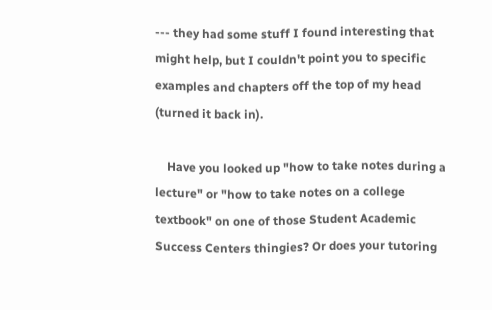--- they had some stuff I found interesting that might help, but I couldn't point you to specific examples and chapters off the top of my head (turned it back in).

    Have you looked up "how to take notes during a lecture" or "how to take notes on a college textbook" on one of those Student Academic Success Centers thingies? Or does your tutoring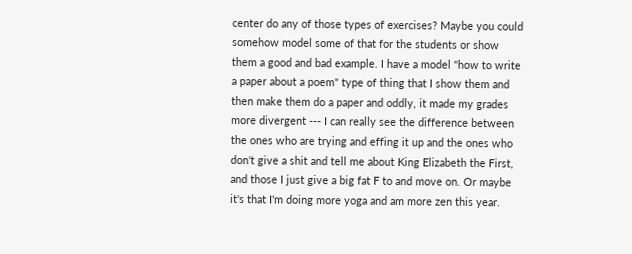center do any of those types of exercises? Maybe you could somehow model some of that for the students or show them a good and bad example. I have a model "how to write a paper about a poem" type of thing that I show them and then make them do a paper and oddly, it made my grades more divergent --- I can really see the difference between the ones who are trying and effing it up and the ones who don't give a shit and tell me about King Elizabeth the First, and those I just give a big fat F to and move on. Or maybe it's that I'm doing more yoga and am more zen this year.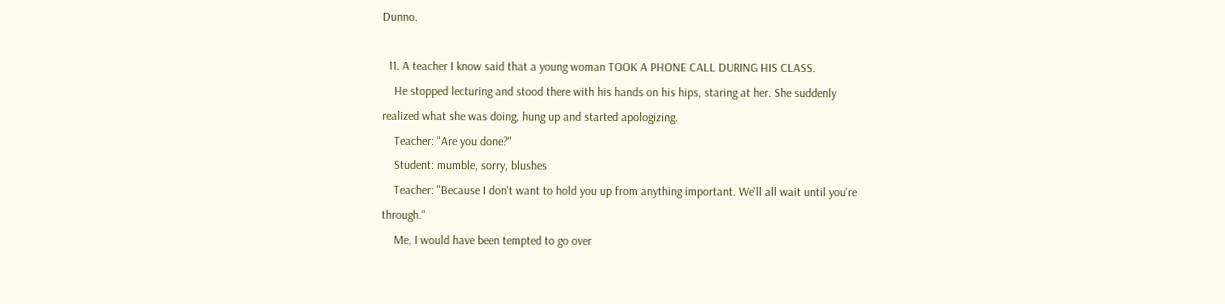Dunno.

  11. A teacher I know said that a young woman TOOK A PHONE CALL DURING HIS CLASS.
    He stopped lecturing and stood there with his hands on his hips, staring at her. She suddenly realized what she was doing, hung up and started apologizing.
    Teacher: "Are you done?"
    Student: mumble, sorry, blushes
    Teacher: "Because I don't want to hold you up from anything important. We'll all wait until you're through."
    Me, I would have been tempted to go over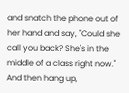and snatch the phone out of her hand and say, "Could she call you back? She's in the middle of a class right now." And then hang up,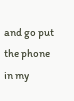and go put the phone in my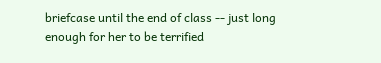briefcase until the end of class -- just long enough for her to be terrified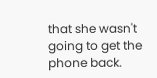that she wasn't going to get the phone back.